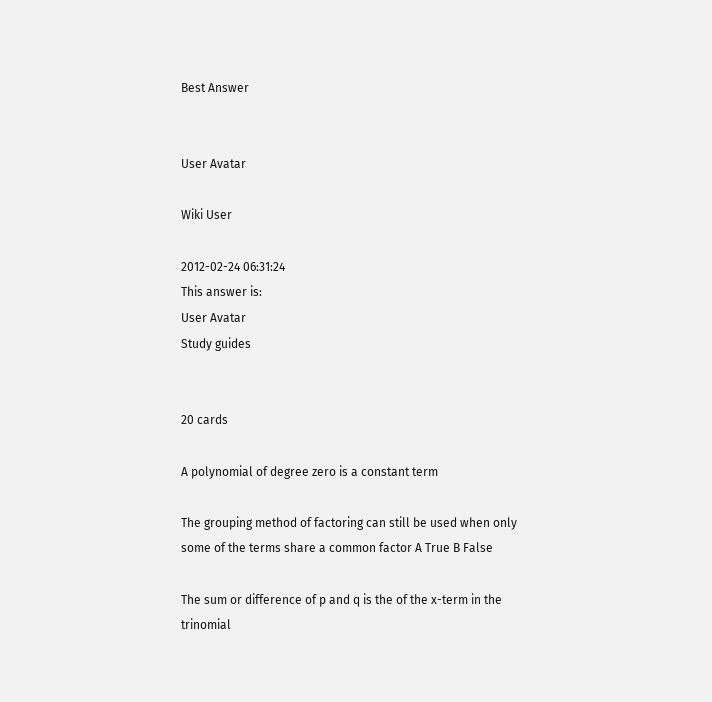Best Answer


User Avatar

Wiki User

2012-02-24 06:31:24
This answer is:
User Avatar
Study guides


20 cards

A polynomial of degree zero is a constant term

The grouping method of factoring can still be used when only some of the terms share a common factor A True B False

The sum or difference of p and q is the of the x-term in the trinomial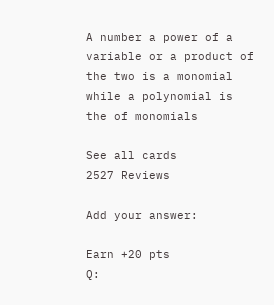A number a power of a variable or a product of the two is a monomial while a polynomial is the of monomials

See all cards
2527 Reviews

Add your answer:

Earn +20 pts
Q: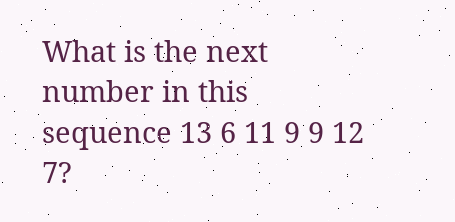What is the next number in this sequence 13 6 11 9 9 12 7?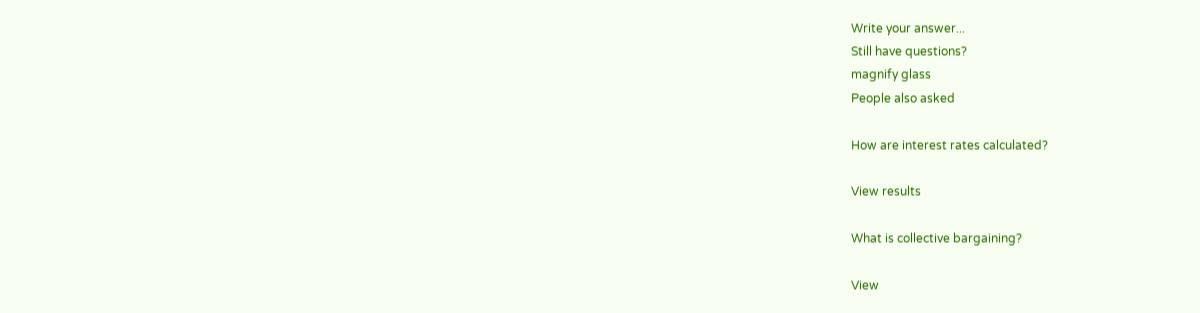Write your answer...
Still have questions?
magnify glass
People also asked

How are interest rates calculated?

View results

What is collective bargaining?

View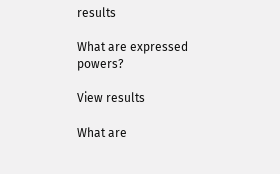results

What are expressed powers?

View results

What are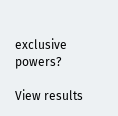exclusive powers?

View results